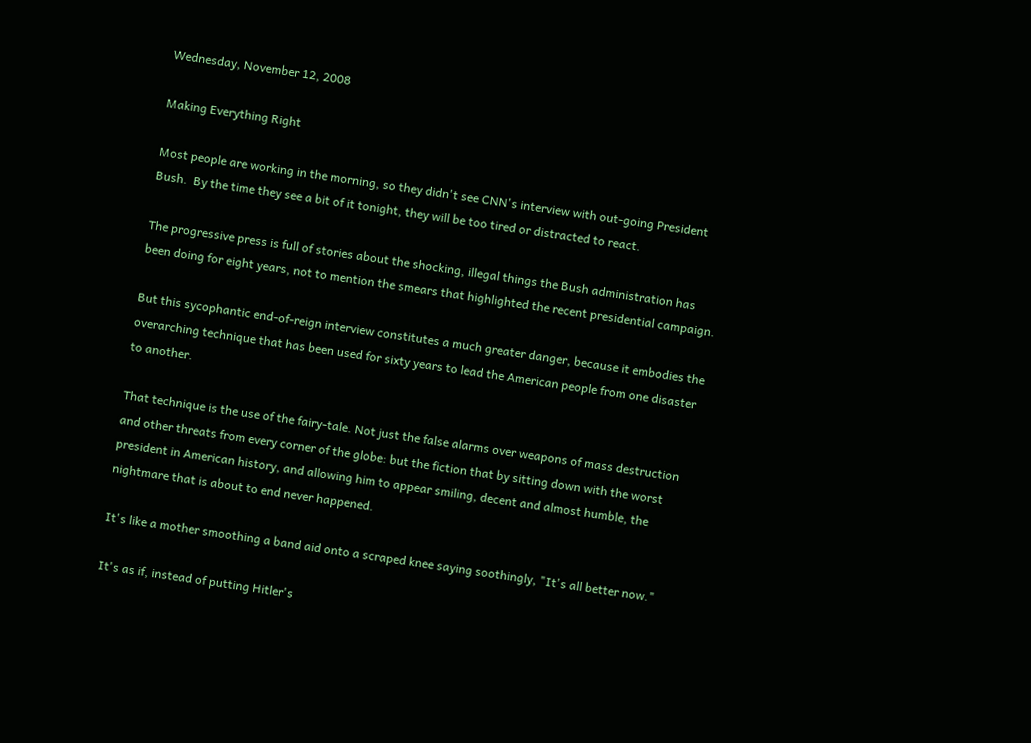Wednesday, November 12, 2008

Making Everything Right

Most people are working in the morning, so they didn't see CNN's interview with out-going President Bush.  By the time they see a bit of it tonight, they will be too tired or distracted to react.

The progressive press is full of stories about the shocking, illegal things the Bush administration has been doing for eight years, not to mention the smears that highlighted the recent presidential campaign.

But this sycophantic end-of-reign interview constitutes a much greater danger, because it embodies the overarching technique that has been used for sixty years to lead the American people from one disaster to another.

That technique is the use of the fairy-tale. Not just the false alarms over weapons of mass destruction and other threats from every corner of the globe: but the fiction that by sitting down with the worst president in American history, and allowing him to appear smiling, decent and almost humble, the nightmare that is about to end never happened.

It's like a mother smoothing a band aid onto a scraped knee saying soothingly, "It's all better now."

It's as if, instead of putting Hitler's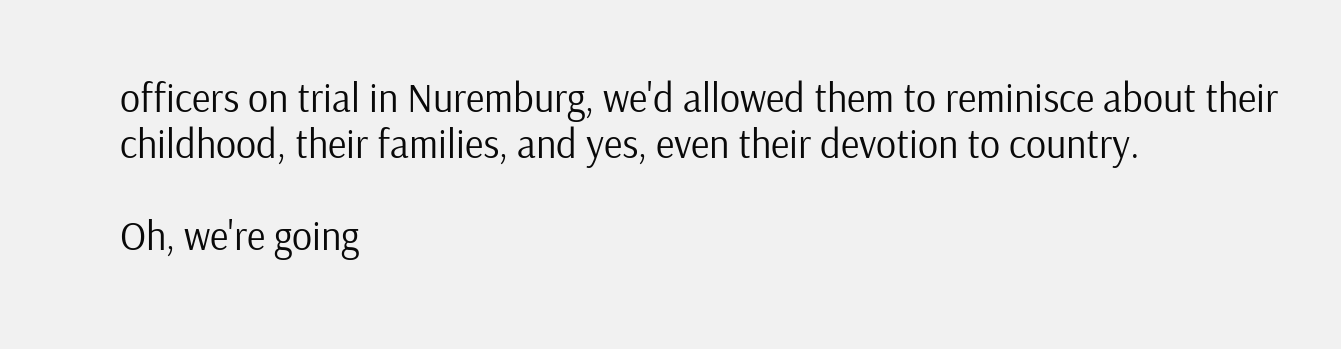officers on trial in Nuremburg, we'd allowed them to reminisce about their childhood, their families, and yes, even their devotion to country.

Oh, we're going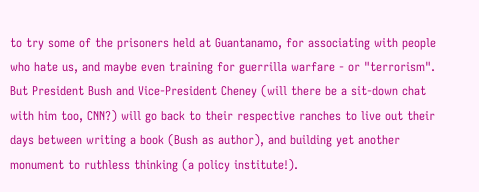to try some of the prisoners held at Guantanamo, for associating with people who hate us, and maybe even training for guerrilla warfare - or "terrorism". But President Bush and Vice-President Cheney (will there be a sit-down chat with him too, CNN?) will go back to their respective ranches to live out their days between writing a book (Bush as author), and building yet another monument to ruthless thinking (a policy institute!).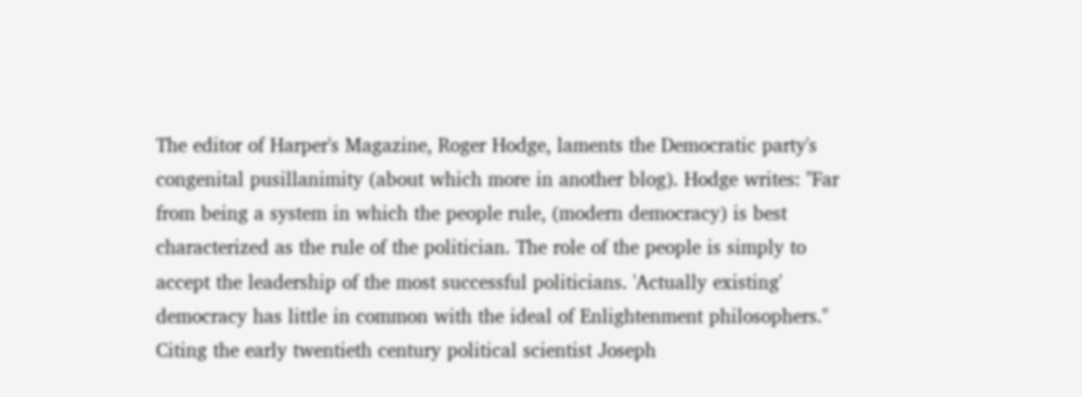The editor of Harper's Magazine, Roger Hodge, laments the Democratic party's congenital pusillanimity (about which more in another blog). Hodge writes: "Far from being a system in which the people rule, (modern democracy) is best characterized as the rule of the politician. The role of the people is simply to accept the leadership of the most successful politicians. 'Actually existing' democracy has little in common with the ideal of Enlightenment philosophers." Citing the early twentieth century political scientist Joseph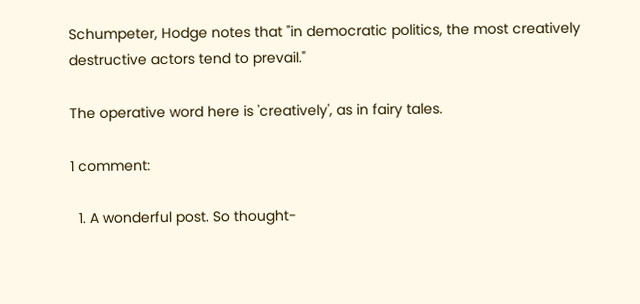Schumpeter, Hodge notes that "in democratic politics, the most creatively destructive actors tend to prevail."

The operative word here is 'creatively', as in fairy tales.

1 comment:

  1. A wonderful post. So thought-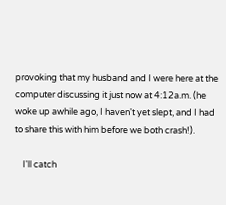provoking that my husband and I were here at the computer discussing it just now at 4:12a.m. (he woke up awhile ago, I haven't yet slept, and I had to share this with him before we both crash!).

    I'll catch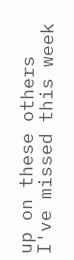up on these others I've missed this week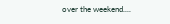over the weekend....